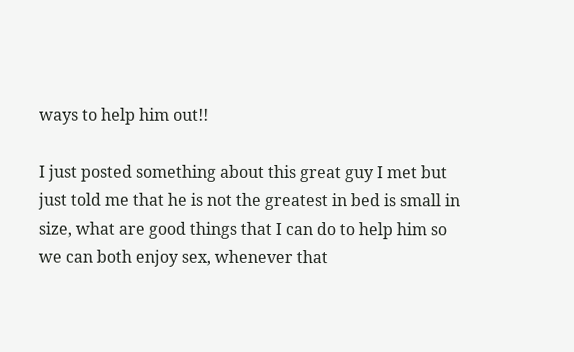ways to help him out!!

I just posted something about this great guy I met but just told me that he is not the greatest in bed is small in size, what are good things that I can do to help him so we can both enjoy sex, whenever that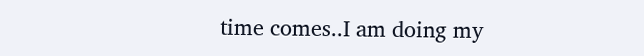time comes..I am doing my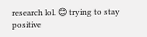research lol. 😊 trying to stay positive